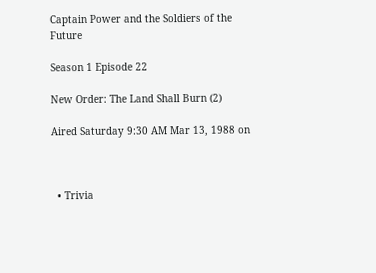Captain Power and the Soldiers of the Future

Season 1 Episode 22

New Order: The Land Shall Burn (2)

Aired Saturday 9:30 AM Mar 13, 1988 on



  • Trivia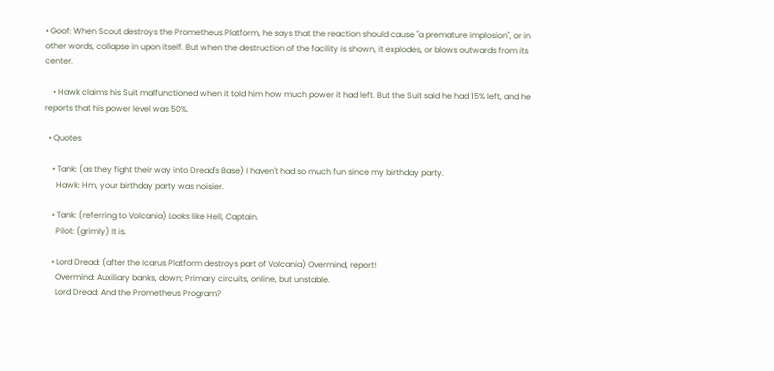• Goof: When Scout destroys the Prometheus Platform, he says that the reaction should cause "a premature implosion", or in other words, collapse in upon itself. But when the destruction of the facility is shown, it explodes, or blows outwards from its center.

    • Hawk claims his Suit malfunctioned when it told him how much power it had left. But the Suit said he had 15% left, and he reports that his power level was 50%.

  • Quotes

    • Tank: (as they fight their way into Dread's Base) I haven't had so much fun since my birthday party.
      Hawk: Hm, your birthday party was noisier.

    • Tank: (referring to Volcania) Looks like Hell, Captain.
      Pilot: (grimly) It is.

    • Lord Dread: (after the Icarus Platform destroys part of Volcania) Overmind, report!
      Overmind: Auxiliary banks, down; Primary circuits, online, but unstable.
      Lord Dread: And the Prometheus Program?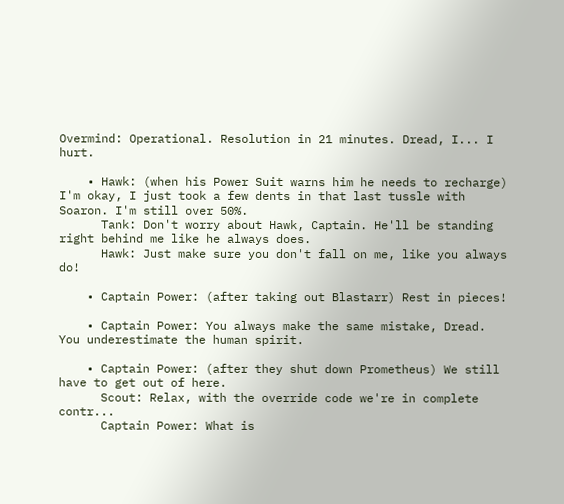Overmind: Operational. Resolution in 21 minutes. Dread, I... I hurt.

    • Hawk: (when his Power Suit warns him he needs to recharge) I'm okay, I just took a few dents in that last tussle with Soaron. I'm still over 50%.
      Tank: Don't worry about Hawk, Captain. He'll be standing right behind me like he always does.
      Hawk: Just make sure you don't fall on me, like you always do!

    • Captain Power: (after taking out Blastarr) Rest in pieces!

    • Captain Power: You always make the same mistake, Dread. You underestimate the human spirit.

    • Captain Power: (after they shut down Prometheus) We still have to get out of here.
      Scout: Relax, with the override code we're in complete contr...
      Captain Power: What is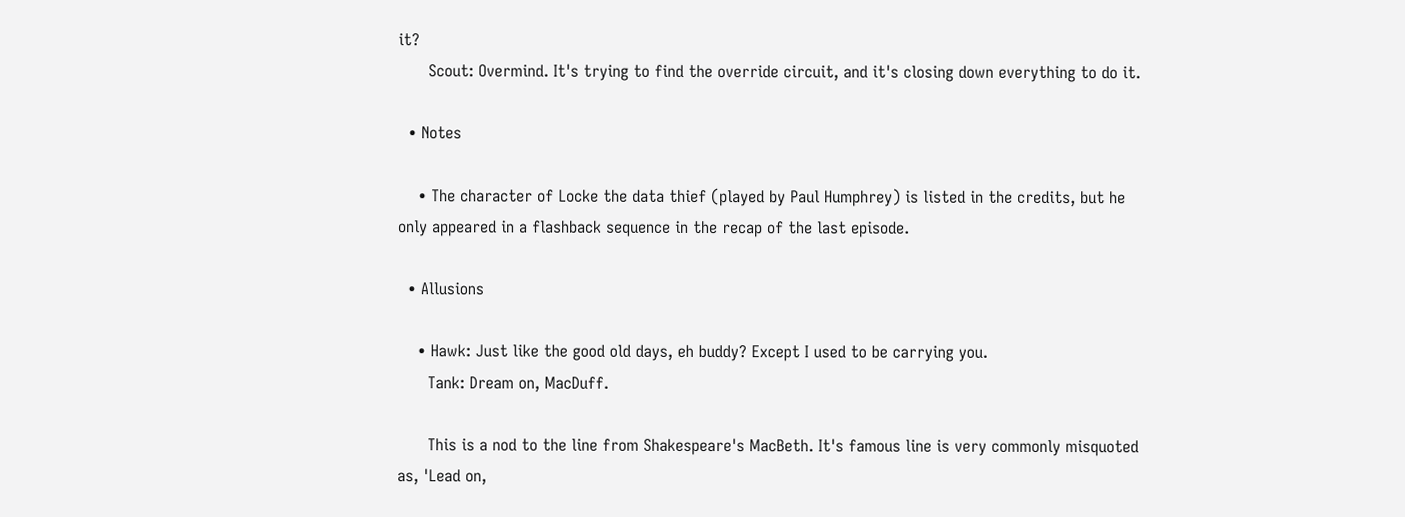it?
      Scout: Overmind. It's trying to find the override circuit, and it's closing down everything to do it.

  • Notes

    • The character of Locke the data thief (played by Paul Humphrey) is listed in the credits, but he only appeared in a flashback sequence in the recap of the last episode.

  • Allusions

    • Hawk: Just like the good old days, eh buddy? Except I used to be carrying you.
      Tank: Dream on, MacDuff.

      This is a nod to the line from Shakespeare's MacBeth. It's famous line is very commonly misquoted as, 'Lead on,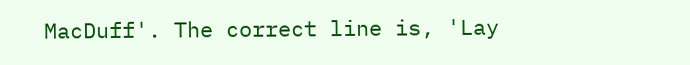MacDuff'. The correct line is, 'Lay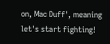on, Mac Duff', meaning let's start fighting!